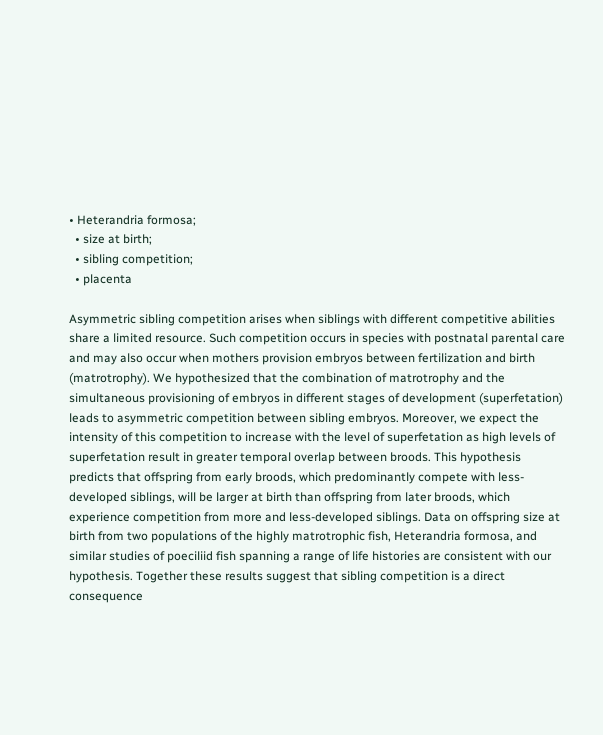• Heterandria formosa;
  • size at birth;
  • sibling competition;
  • placenta

Asymmetric sibling competition arises when siblings with different competitive abilities share a limited resource. Such competition occurs in species with postnatal parental care and may also occur when mothers provision embryos between fertilization and birth (matrotrophy). We hypothesized that the combination of matrotrophy and the simultaneous provisioning of embryos in different stages of development (superfetation) leads to asymmetric competition between sibling embryos. Moreover, we expect the intensity of this competition to increase with the level of superfetation as high levels of superfetation result in greater temporal overlap between broods. This hypothesis predicts that offspring from early broods, which predominantly compete with less-developed siblings, will be larger at birth than offspring from later broods, which experience competition from more and less-developed siblings. Data on offspring size at birth from two populations of the highly matrotrophic fish, Heterandria formosa, and similar studies of poeciliid fish spanning a range of life histories are consistent with our hypothesis. Together these results suggest that sibling competition is a direct consequence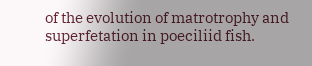of the evolution of matrotrophy and superfetation in poeciliid fish.